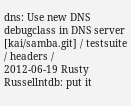dns: Use new DNS debugclass in DNS server
[kai/samba.git] / testsuite / headers /
2012-06-19 Rusty Russellntdb: put it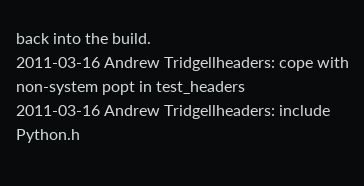back into the build.
2011-03-16 Andrew Tridgellheaders: cope with non-system popt in test_headers
2011-03-16 Andrew Tridgellheaders: include Python.h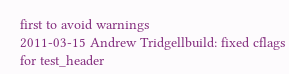first to avoid warnings
2011-03-15 Andrew Tridgellbuild: fixed cflags for test_header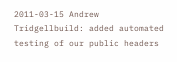2011-03-15 Andrew Tridgellbuild: added automated testing of our public headers